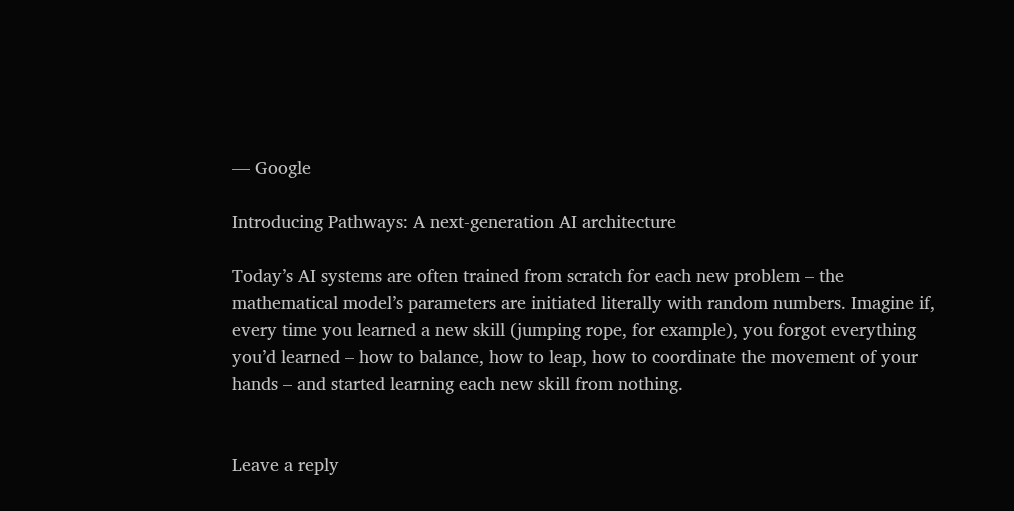— Google

Introducing Pathways: A next-generation AI architecture

Today’s AI systems are often trained from scratch for each new problem – the mathematical model’s parameters are initiated literally with random numbers. Imagine if, every time you learned a new skill (jumping rope, for example), you forgot everything you’d learned – how to balance, how to leap, how to coordinate the movement of your hands – and started learning each new skill from nothing.


Leave a reply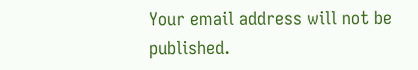Your email address will not be published.